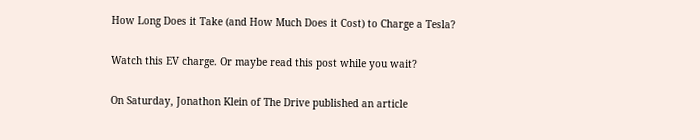How Long Does it Take (and How Much Does it Cost) to Charge a Tesla?

Watch this EV charge. Or maybe read this post while you wait?

On Saturday, Jonathon Klein of The Drive published an article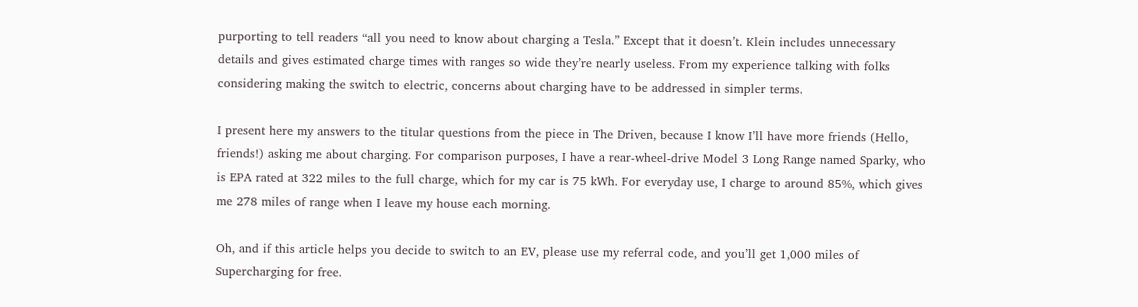purporting to tell readers “all you need to know about charging a Tesla.” Except that it doesn’t. Klein includes unnecessary details and gives estimated charge times with ranges so wide they’re nearly useless. From my experience talking with folks considering making the switch to electric, concerns about charging have to be addressed in simpler terms.

I present here my answers to the titular questions from the piece in The Driven, because I know I’ll have more friends (Hello, friends!) asking me about charging. For comparison purposes, I have a rear-wheel-drive Model 3 Long Range named Sparky, who is EPA rated at 322 miles to the full charge, which for my car is 75 kWh. For everyday use, I charge to around 85%, which gives me 278 miles of range when I leave my house each morning.

Oh, and if this article helps you decide to switch to an EV, please use my referral code, and you’ll get 1,000 miles of Supercharging for free.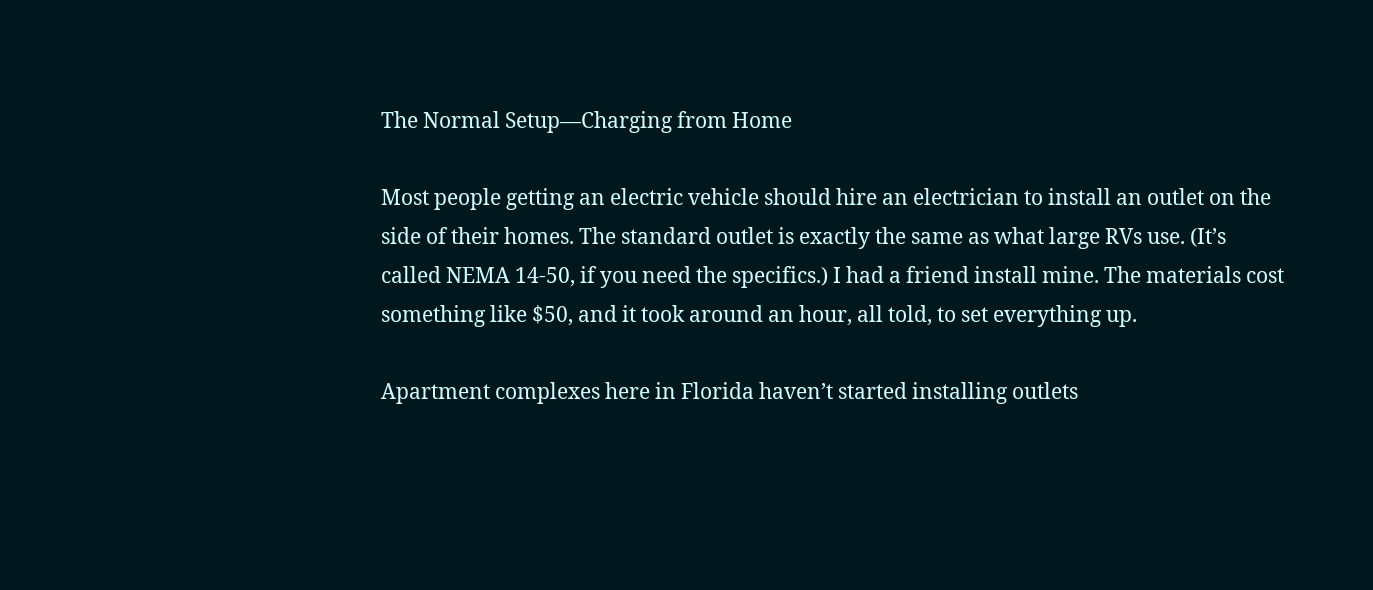The Normal Setup—Charging from Home

Most people getting an electric vehicle should hire an electrician to install an outlet on the side of their homes. The standard outlet is exactly the same as what large RVs use. (It’s called NEMA 14-50, if you need the specifics.) I had a friend install mine. The materials cost something like $50, and it took around an hour, all told, to set everything up.

Apartment complexes here in Florida haven’t started installing outlets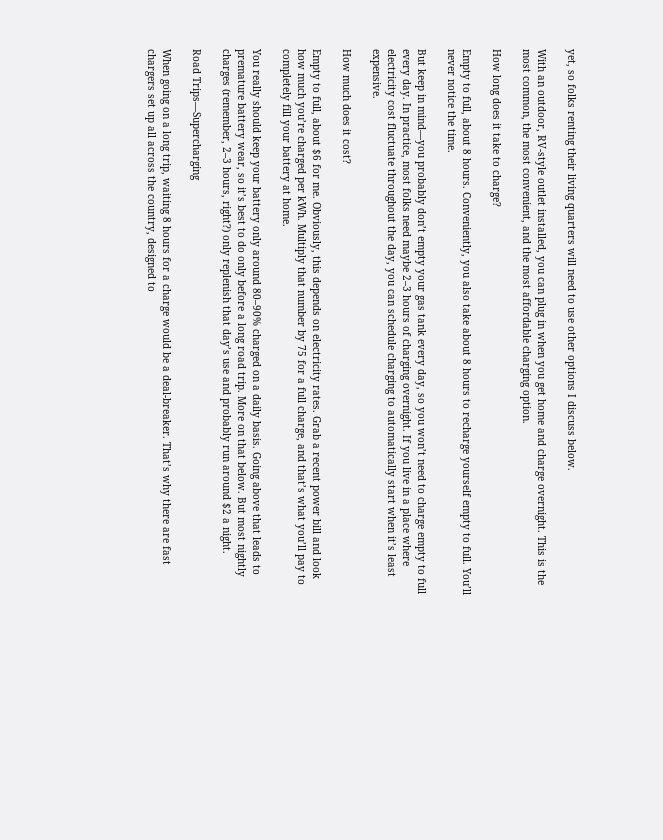yet, so folks renting their living quarters will need to use other options I discuss below.

With an outdoor, RV-style outlet installed, you can plug in when you get home and charge overnight. This is the most common, the most convenient, and the most affordable charging option.

How long does it take to charge?

Empty to full, about 8 hours. Conveniently, you also take about 8 hours to recharge yourself empty to full. You’ll never notice the time.

But keep in mind—you probably don’t empty your gas tank every day, so you won’t need to charge empty to full every day. In practice, most folks need maybe 2–3 hours of charging overnight. If you live in a place where electricity cost fluctuate throughout the day, you can schedule charging to automatically start when it’s least expensive.

How much does it cost?

Empty to full, about $6 for me. Obviously, this depends on electricity rates. Grab a recent power bill and look how much you’re charged per kWh. Multiply that number by 75 for a full charge, and that’s what you’ll pay to completely fill your battery at home.

You really should keep your battery only around 80–90% charged on a daily basis. Going above that leads to premature battery wear, so it’s best to do only before a long road trip. More on that below. But most nightly charges (remember, 2–3 hours, right?) only replenish that day’s use and probably run around $2 a night.

Road Trips—Supercharging

When going on a long trip, waiting 8 hours for a charge would be a deal-breaker. That’s why there are fast chargers set up all across the country, designed to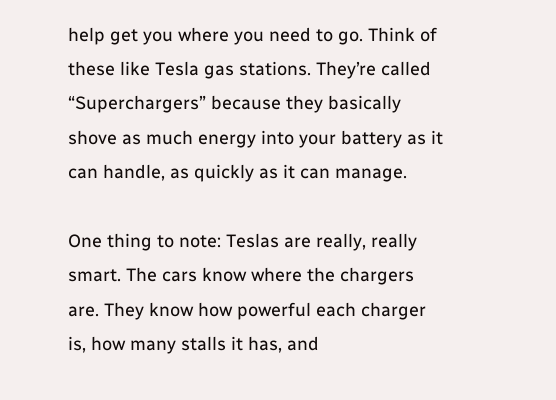help get you where you need to go. Think of these like Tesla gas stations. They’re called “Superchargers” because they basically shove as much energy into your battery as it can handle, as quickly as it can manage.

One thing to note: Teslas are really, really smart. The cars know where the chargers are. They know how powerful each charger is, how many stalls it has, and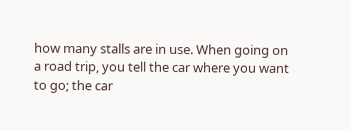how many stalls are in use. When going on a road trip, you tell the car where you want to go; the car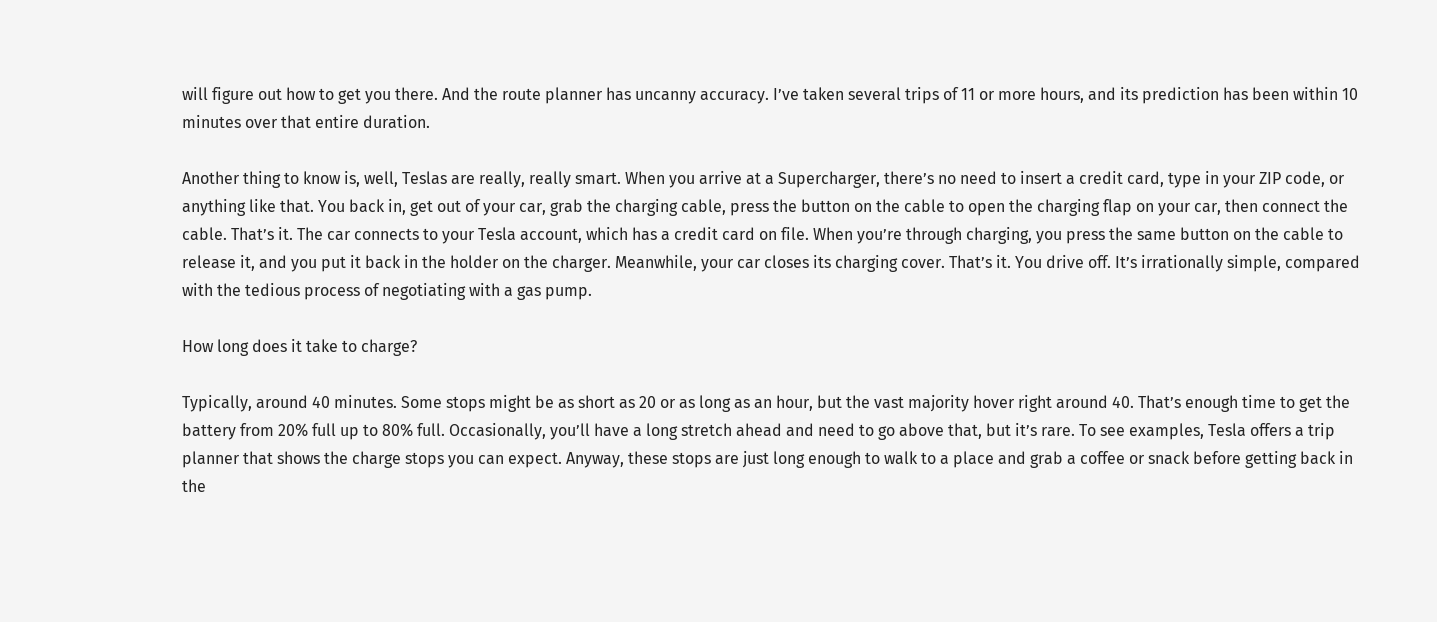will figure out how to get you there. And the route planner has uncanny accuracy. I’ve taken several trips of 11 or more hours, and its prediction has been within 10 minutes over that entire duration.

Another thing to know is, well, Teslas are really, really smart. When you arrive at a Supercharger, there’s no need to insert a credit card, type in your ZIP code, or anything like that. You back in, get out of your car, grab the charging cable, press the button on the cable to open the charging flap on your car, then connect the cable. That’s it. The car connects to your Tesla account, which has a credit card on file. When you’re through charging, you press the same button on the cable to release it, and you put it back in the holder on the charger. Meanwhile, your car closes its charging cover. That’s it. You drive off. It’s irrationally simple, compared with the tedious process of negotiating with a gas pump.

How long does it take to charge?

Typically, around 40 minutes. Some stops might be as short as 20 or as long as an hour, but the vast majority hover right around 40. That’s enough time to get the battery from 20% full up to 80% full. Occasionally, you’ll have a long stretch ahead and need to go above that, but it’s rare. To see examples, Tesla offers a trip planner that shows the charge stops you can expect. Anyway, these stops are just long enough to walk to a place and grab a coffee or snack before getting back in the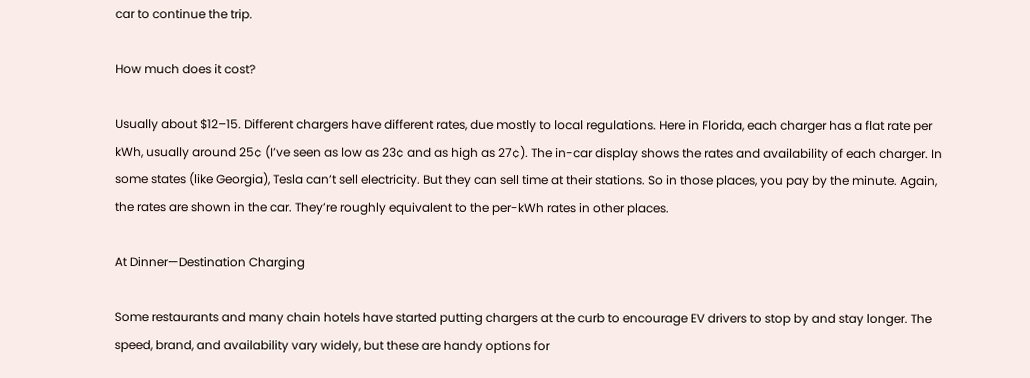car to continue the trip.

How much does it cost?

Usually about $12–15. Different chargers have different rates, due mostly to local regulations. Here in Florida, each charger has a flat rate per kWh, usually around 25¢ (I’ve seen as low as 23¢ and as high as 27¢). The in-car display shows the rates and availability of each charger. In some states (like Georgia), Tesla can’t sell electricity. But they can sell time at their stations. So in those places, you pay by the minute. Again, the rates are shown in the car. They’re roughly equivalent to the per-kWh rates in other places.

At Dinner—Destination Charging

Some restaurants and many chain hotels have started putting chargers at the curb to encourage EV drivers to stop by and stay longer. The speed, brand, and availability vary widely, but these are handy options for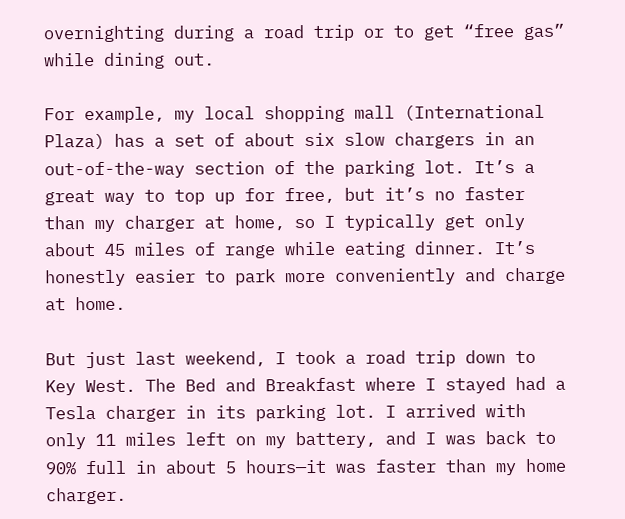overnighting during a road trip or to get “free gas” while dining out.

For example, my local shopping mall (International Plaza) has a set of about six slow chargers in an out-of-the-way section of the parking lot. It’s a great way to top up for free, but it’s no faster than my charger at home, so I typically get only about 45 miles of range while eating dinner. It’s honestly easier to park more conveniently and charge at home.

But just last weekend, I took a road trip down to Key West. The Bed and Breakfast where I stayed had a Tesla charger in its parking lot. I arrived with only 11 miles left on my battery, and I was back to 90% full in about 5 hours—it was faster than my home charger.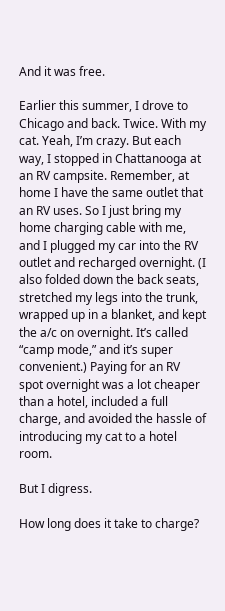And it was free.

Earlier this summer, I drove to Chicago and back. Twice. With my cat. Yeah, I’m crazy. But each way, I stopped in Chattanooga at an RV campsite. Remember, at home I have the same outlet that an RV uses. So I just bring my home charging cable with me, and I plugged my car into the RV outlet and recharged overnight. (I also folded down the back seats, stretched my legs into the trunk, wrapped up in a blanket, and kept the a/c on overnight. It’s called “camp mode,” and it’s super convenient.) Paying for an RV spot overnight was a lot cheaper than a hotel, included a full charge, and avoided the hassle of introducing my cat to a hotel room.

But I digress.

How long does it take to charge?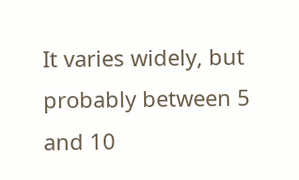It varies widely, but probably between 5 and 10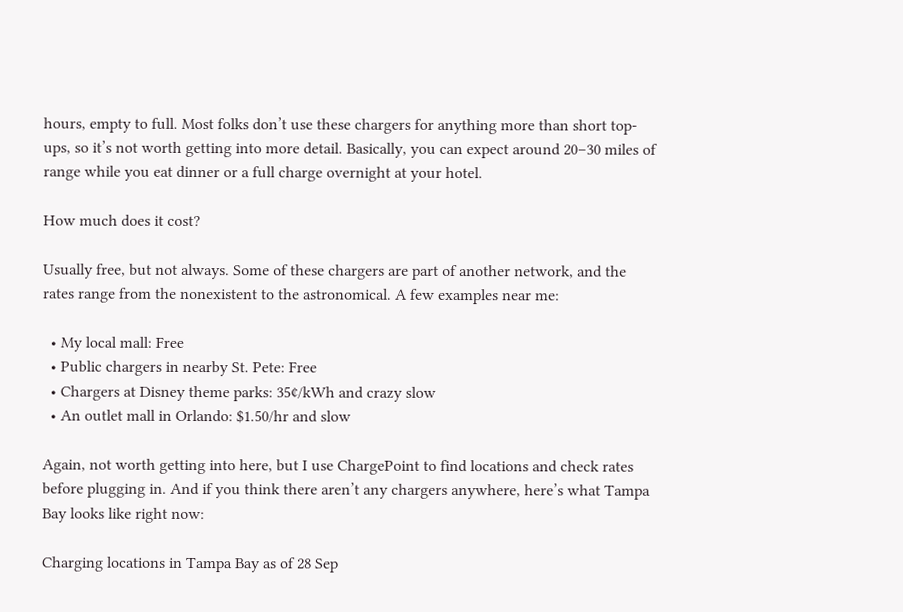hours, empty to full. Most folks don’t use these chargers for anything more than short top-ups, so it’s not worth getting into more detail. Basically, you can expect around 20–30 miles of range while you eat dinner or a full charge overnight at your hotel.

How much does it cost?

Usually free, but not always. Some of these chargers are part of another network, and the rates range from the nonexistent to the astronomical. A few examples near me:

  • My local mall: Free
  • Public chargers in nearby St. Pete: Free
  • Chargers at Disney theme parks: 35¢/kWh and crazy slow
  • An outlet mall in Orlando: $1.50/hr and slow

Again, not worth getting into here, but I use ChargePoint to find locations and check rates before plugging in. And if you think there aren’t any chargers anywhere, here’s what Tampa Bay looks like right now:

Charging locations in Tampa Bay as of 28 Sep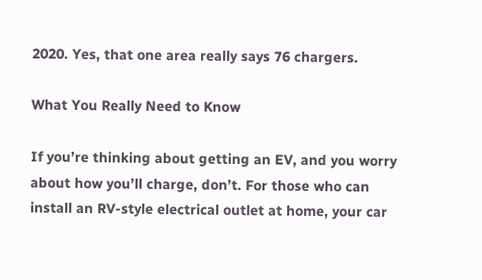2020. Yes, that one area really says 76 chargers.

What You Really Need to Know

If you’re thinking about getting an EV, and you worry about how you’ll charge, don’t. For those who can install an RV-style electrical outlet at home, your car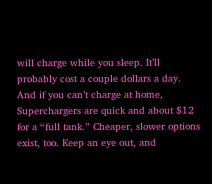will charge while you sleep. It’ll probably cost a couple dollars a day. And if you can’t charge at home, Superchargers are quick and about $12 for a “full tank.” Cheaper, slower options exist, too. Keep an eye out, and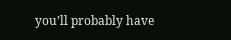you’ll probably have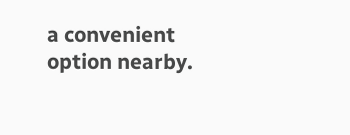a convenient option nearby.